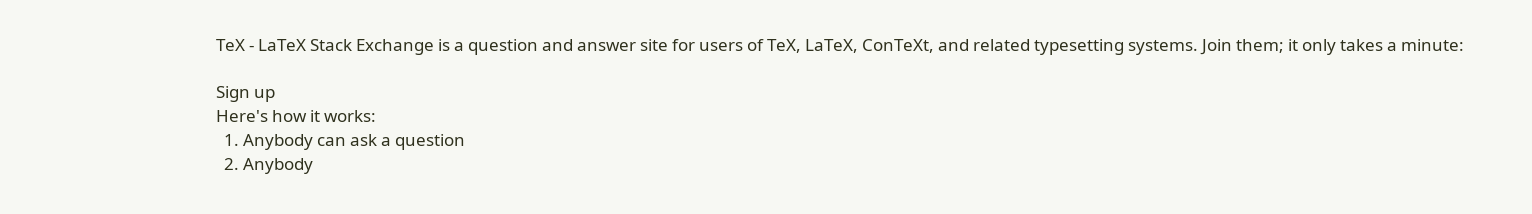TeX - LaTeX Stack Exchange is a question and answer site for users of TeX, LaTeX, ConTeXt, and related typesetting systems. Join them; it only takes a minute:

Sign up
Here's how it works:
  1. Anybody can ask a question
  2. Anybody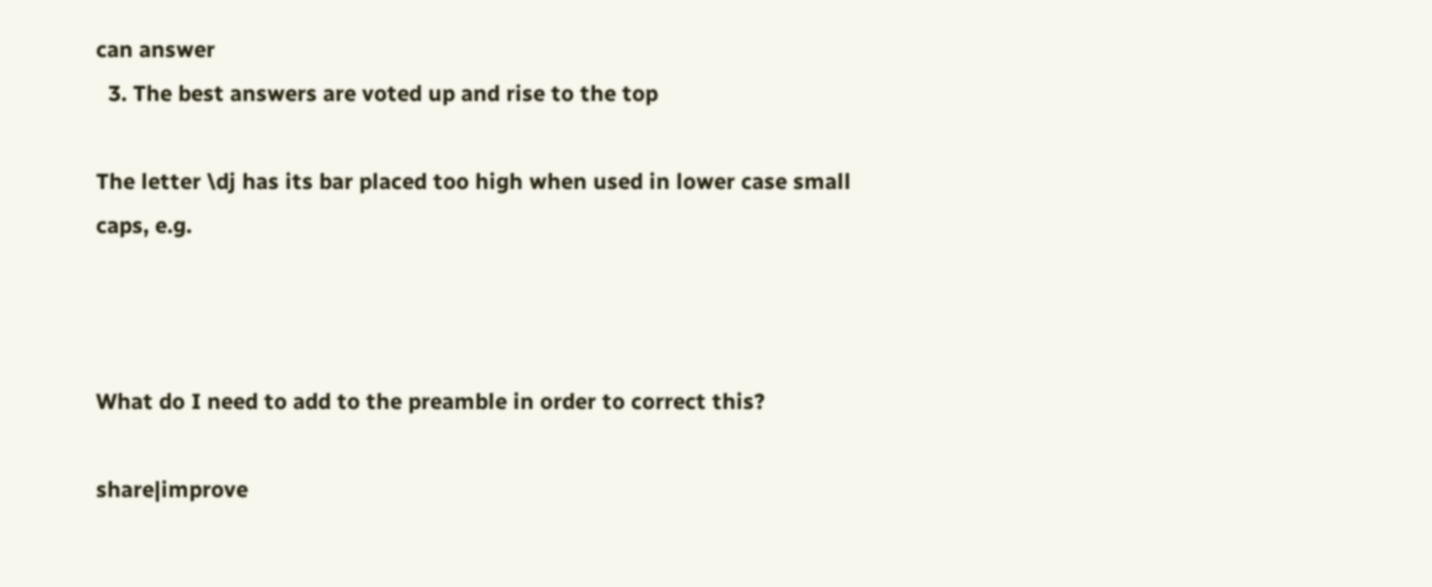can answer
  3. The best answers are voted up and rise to the top

The letter \dj has its bar placed too high when used in lower case small caps, e.g.



What do I need to add to the preamble in order to correct this?

share|improve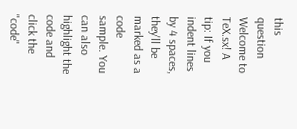this question
Welcome to TeX.sx! A tip: If you indent lines by 4 spaces, they'll be marked as a code sample. You can also highlight the code and click the "code"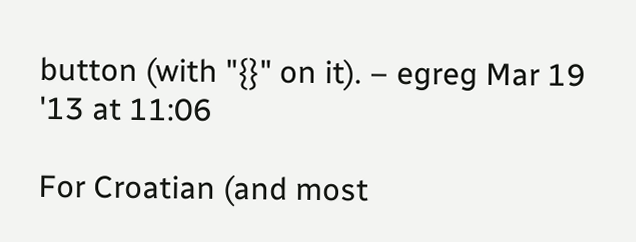button (with "{}" on it). – egreg Mar 19 '13 at 11:06

For Croatian (and most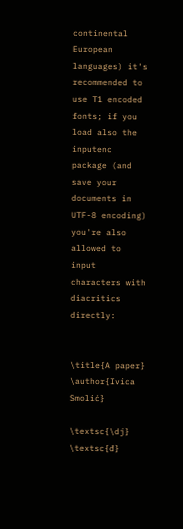continental European languages) it's recommended to use T1 encoded fonts; if you load also the inputenc package (and save your documents in UTF-8 encoding) you're also allowed to input characters with diacritics directly:


\title{A paper}
\author{Ivica Smolić}

\textsc{\dj} \textsc{đ}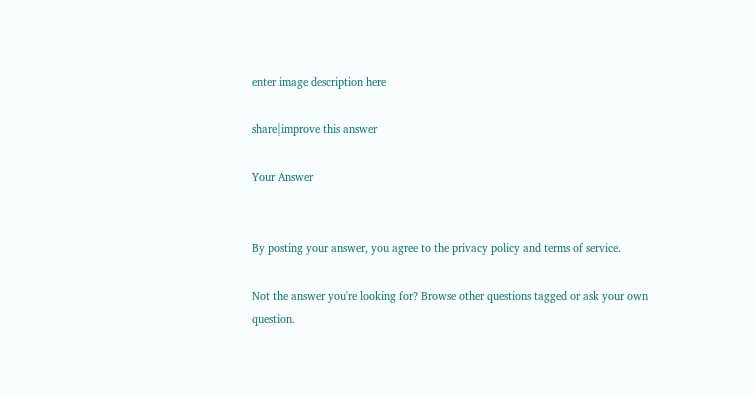enter image description here

share|improve this answer

Your Answer


By posting your answer, you agree to the privacy policy and terms of service.

Not the answer you're looking for? Browse other questions tagged or ask your own question.